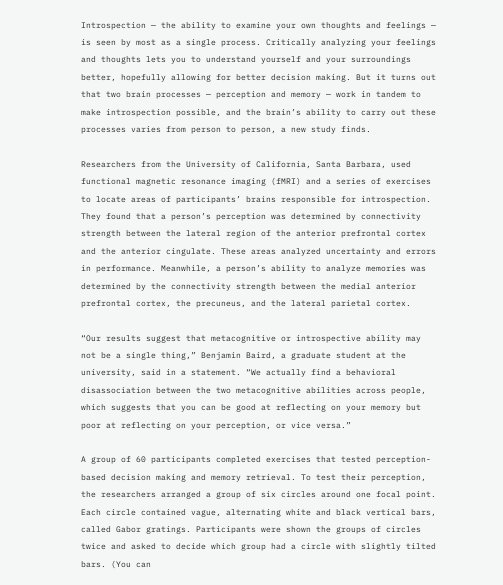Introspection — the ability to examine your own thoughts and feelings — is seen by most as a single process. Critically analyzing your feelings and thoughts lets you to understand yourself and your surroundings better, hopefully allowing for better decision making. But it turns out that two brain processes — perception and memory — work in tandem to make introspection possible, and the brain’s ability to carry out these processes varies from person to person, a new study finds.

Researchers from the University of California, Santa Barbara, used functional magnetic resonance imaging (fMRI) and a series of exercises to locate areas of participants’ brains responsible for introspection. They found that a person’s perception was determined by connectivity strength between the lateral region of the anterior prefrontal cortex and the anterior cingulate. These areas analyzed uncertainty and errors in performance. Meanwhile, a person’s ability to analyze memories was determined by the connectivity strength between the medial anterior prefrontal cortex, the precuneus, and the lateral parietal cortex.

“Our results suggest that metacognitive or introspective ability may not be a single thing,” Benjamin Baird, a graduate student at the university, said in a statement. “We actually find a behavioral disassociation between the two metacognitive abilities across people, which suggests that you can be good at reflecting on your memory but poor at reflecting on your perception, or vice versa.”

A group of 60 participants completed exercises that tested perception-based decision making and memory retrieval. To test their perception, the researchers arranged a group of six circles around one focal point. Each circle contained vague, alternating white and black vertical bars, called Gabor gratings. Participants were shown the groups of circles twice and asked to decide which group had a circle with slightly tilted bars. (You can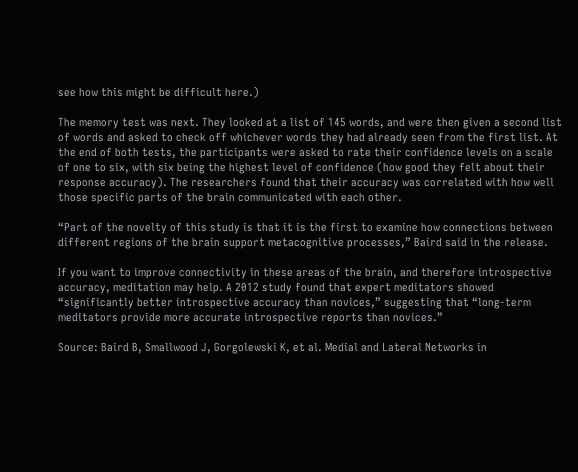see how this might be difficult here.)

The memory test was next. They looked at a list of 145 words, and were then given a second list of words and asked to check off whichever words they had already seen from the first list. At the end of both tests, the participants were asked to rate their confidence levels on a scale of one to six, with six being the highest level of confidence (how good they felt about their response accuracy). The researchers found that their accuracy was correlated with how well those specific parts of the brain communicated with each other.

“Part of the novelty of this study is that it is the first to examine how connections between different regions of the brain support metacognitive processes,” Baird said in the release.

If you want to improve connectivity in these areas of the brain, and therefore introspective accuracy, meditation may help. A 2012 study found that expert meditators showed “significantly better introspective accuracy than novices,” suggesting that “long-term meditators provide more accurate introspective reports than novices.”

Source: Baird B, Smallwood J, Gorgolewski K, et al. Medial and Lateral Networks in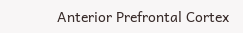Anterior Prefrontal Cortex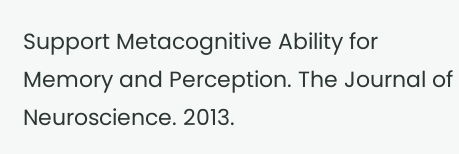Support Metacognitive Ability for Memory and Perception. The Journal of Neuroscience. 2013.